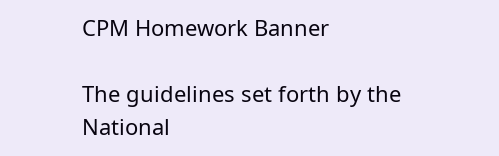CPM Homework Banner

The guidelines set forth by the National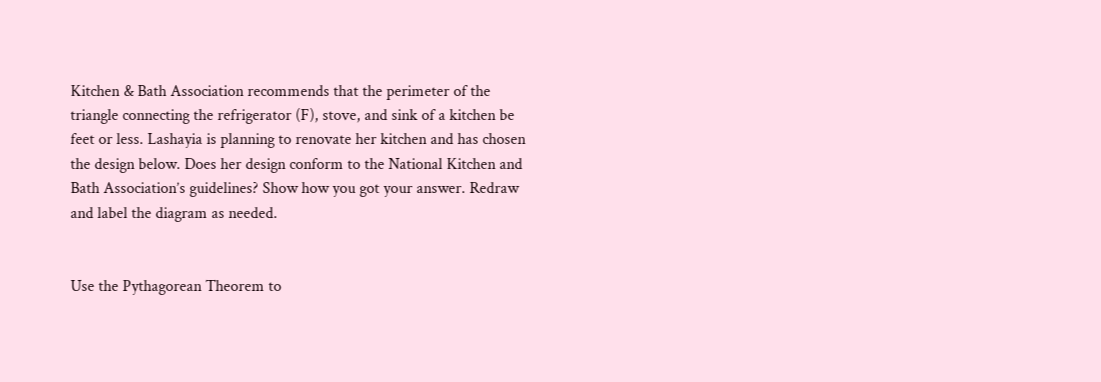Kitchen & Bath Association recommends that the perimeter of the triangle connecting the refrigerator (F), stove, and sink of a kitchen be feet or less. Lashayia is planning to renovate her kitchen and has chosen the design below. Does her design conform to the National Kitchen and Bath Association’s guidelines? Show how you got your answer. Redraw and label the diagram as needed.


Use the Pythagorean Theorem to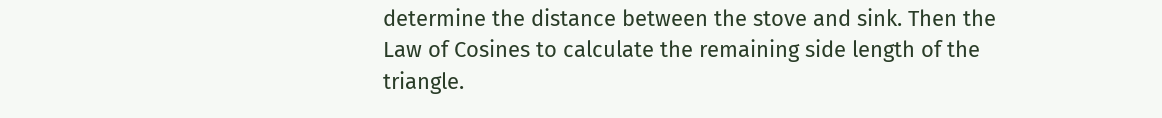determine the distance between the stove and sink. Then the Law of Cosines to calculate the remaining side length of the triangle.